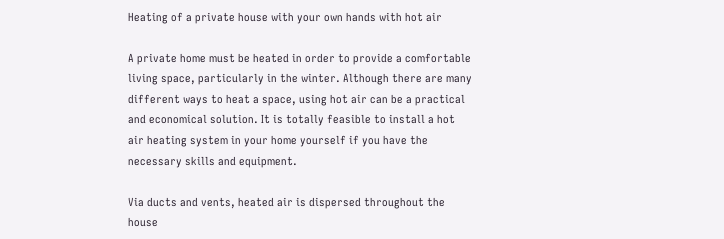Heating of a private house with your own hands with hot air

A private home must be heated in order to provide a comfortable living space, particularly in the winter. Although there are many different ways to heat a space, using hot air can be a practical and economical solution. It is totally feasible to install a hot air heating system in your home yourself if you have the necessary skills and equipment.

Via ducts and vents, heated air is dispersed throughout the house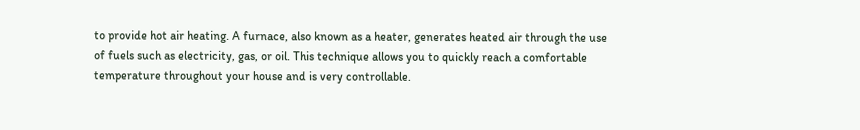to provide hot air heating. A furnace, also known as a heater, generates heated air through the use of fuels such as electricity, gas, or oil. This technique allows you to quickly reach a comfortable temperature throughout your house and is very controllable.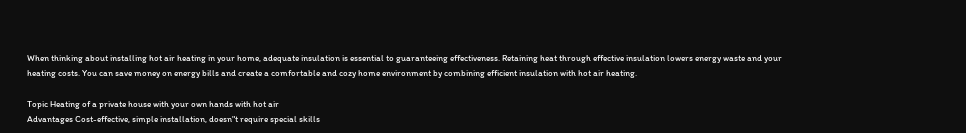When thinking about installing hot air heating in your home, adequate insulation is essential to guaranteeing effectiveness. Retaining heat through effective insulation lowers energy waste and your heating costs. You can save money on energy bills and create a comfortable and cozy home environment by combining efficient insulation with hot air heating.

Topic Heating of a private house with your own hands with hot air
Advantages Cost-effective, simple installation, doesn"t require special skills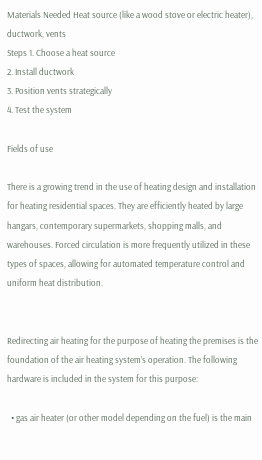Materials Needed Heat source (like a wood stove or electric heater), ductwork, vents
Steps 1. Choose a heat source
2. Install ductwork
3. Position vents strategically
4. Test the system

Fields of use

There is a growing trend in the use of heating design and installation for heating residential spaces. They are efficiently heated by large hangars, contemporary supermarkets, shopping malls, and warehouses. Forced circulation is more frequently utilized in these types of spaces, allowing for automated temperature control and uniform heat distribution.


Redirecting air heating for the purpose of heating the premises is the foundation of the air heating system’s operation. The following hardware is included in the system for this purpose:

  • gas air heater (or other model depending on the fuel) is the main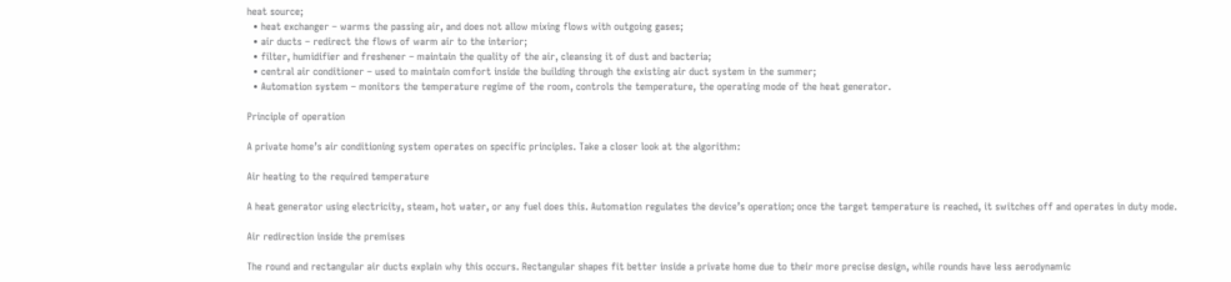heat source;
  • heat exchanger – warms the passing air, and does not allow mixing flows with outgoing gases;
  • air ducts – redirect the flows of warm air to the interior;
  • filter, humidifier and freshener – maintain the quality of the air, cleansing it of dust and bacteria;
  • central air conditioner – used to maintain comfort inside the building through the existing air duct system in the summer;
  • Automation system – monitors the temperature regime of the room, controls the temperature, the operating mode of the heat generator.

Principle of operation

A private home’s air conditioning system operates on specific principles. Take a closer look at the algorithm:

Air heating to the required temperature

A heat generator using electricity, steam, hot water, or any fuel does this. Automation regulates the device’s operation; once the target temperature is reached, it switches off and operates in duty mode.

Air redirection inside the premises

The round and rectangular air ducts explain why this occurs. Rectangular shapes fit better inside a private home due to their more precise design, while rounds have less aerodynamic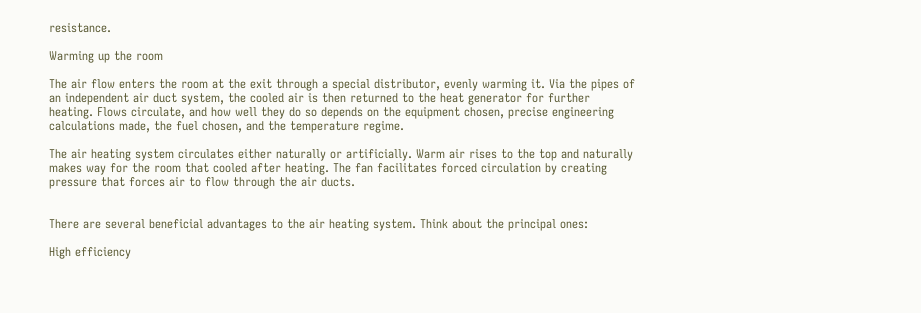resistance.

Warming up the room

The air flow enters the room at the exit through a special distributor, evenly warming it. Via the pipes of an independent air duct system, the cooled air is then returned to the heat generator for further heating. Flows circulate, and how well they do so depends on the equipment chosen, precise engineering calculations made, the fuel chosen, and the temperature regime.

The air heating system circulates either naturally or artificially. Warm air rises to the top and naturally makes way for the room that cooled after heating. The fan facilitates forced circulation by creating pressure that forces air to flow through the air ducts.


There are several beneficial advantages to the air heating system. Think about the principal ones:

High efficiency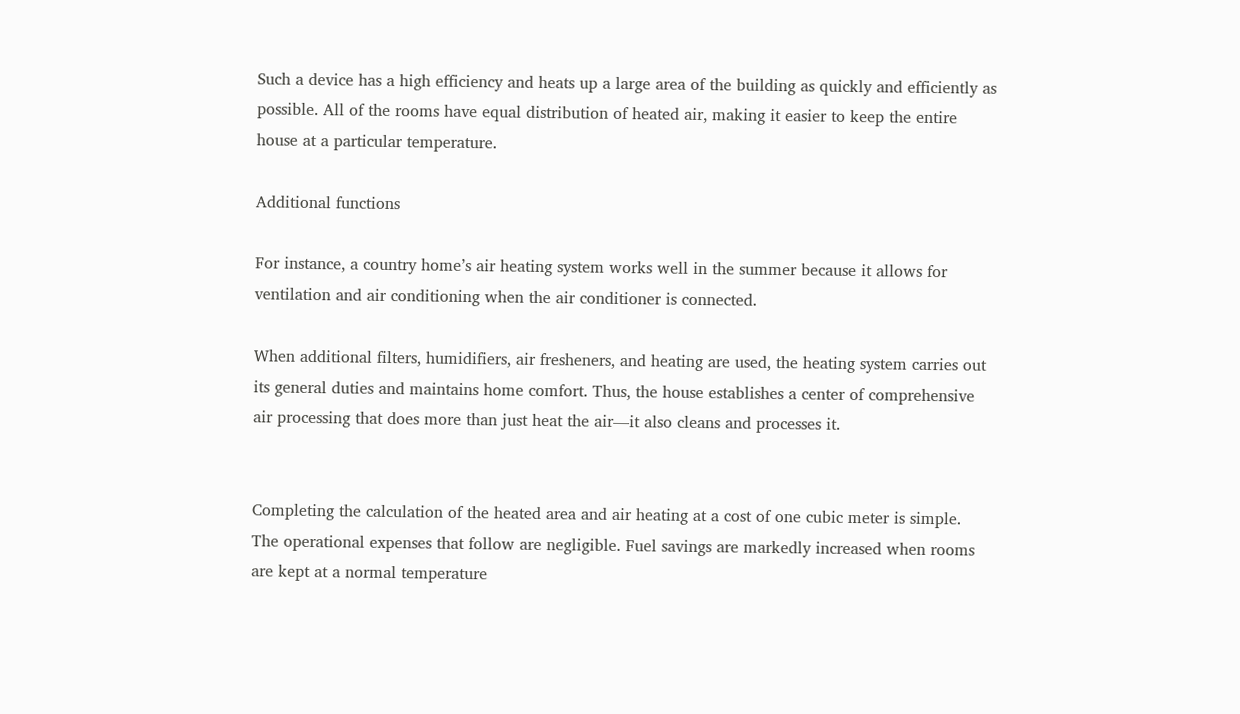Such a device has a high efficiency and heats up a large area of the building as quickly and efficiently as possible. All of the rooms have equal distribution of heated air, making it easier to keep the entire house at a particular temperature.

Additional functions

For instance, a country home’s air heating system works well in the summer because it allows for ventilation and air conditioning when the air conditioner is connected.

When additional filters, humidifiers, air fresheners, and heating are used, the heating system carries out its general duties and maintains home comfort. Thus, the house establishes a center of comprehensive air processing that does more than just heat the air—it also cleans and processes it.


Completing the calculation of the heated area and air heating at a cost of one cubic meter is simple. The operational expenses that follow are negligible. Fuel savings are markedly increased when rooms are kept at a normal temperature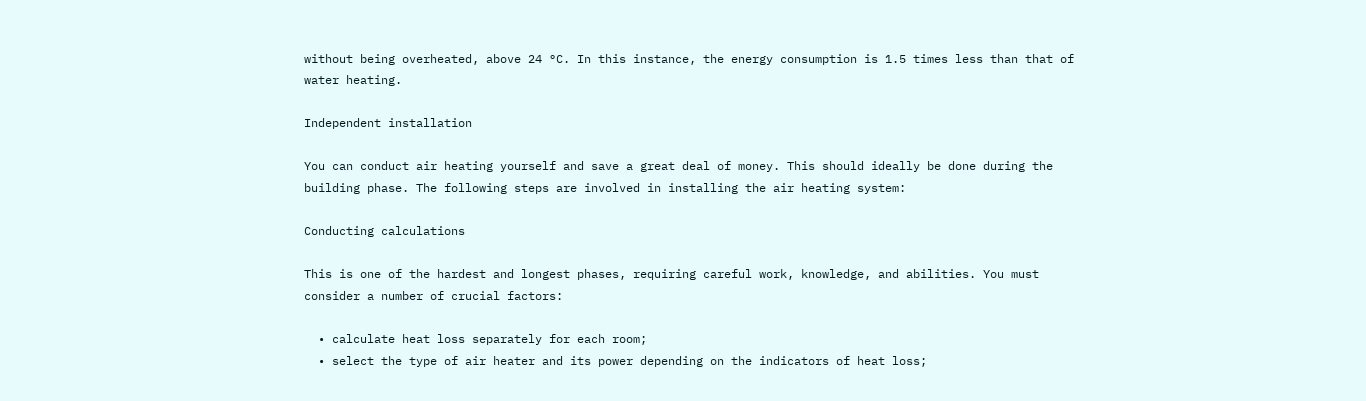without being overheated, above 24 °C. In this instance, the energy consumption is 1.5 times less than that of water heating.

Independent installation

You can conduct air heating yourself and save a great deal of money. This should ideally be done during the building phase. The following steps are involved in installing the air heating system:

Conducting calculations

This is one of the hardest and longest phases, requiring careful work, knowledge, and abilities. You must consider a number of crucial factors:

  • calculate heat loss separately for each room;
  • select the type of air heater and its power depending on the indicators of heat loss;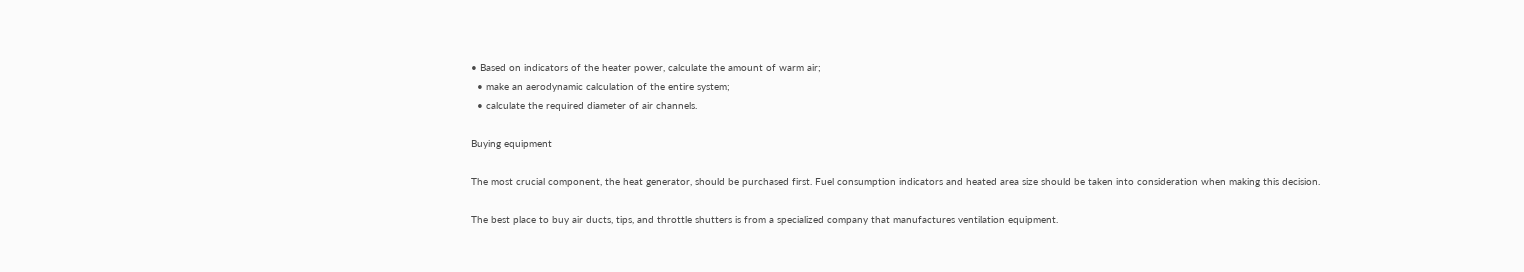• Based on indicators of the heater power, calculate the amount of warm air;
  • make an aerodynamic calculation of the entire system;
  • calculate the required diameter of air channels.

Buying equipment

The most crucial component, the heat generator, should be purchased first. Fuel consumption indicators and heated area size should be taken into consideration when making this decision.

The best place to buy air ducts, tips, and throttle shutters is from a specialized company that manufactures ventilation equipment.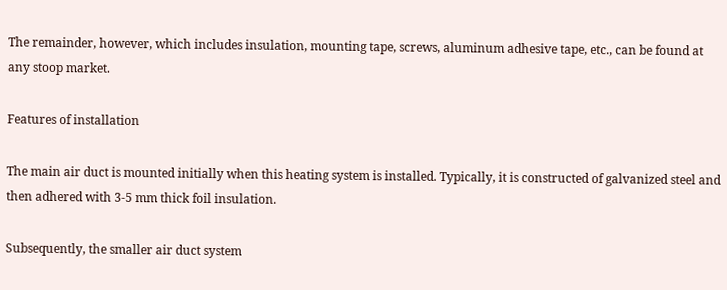The remainder, however, which includes insulation, mounting tape, screws, aluminum adhesive tape, etc., can be found at any stoop market.

Features of installation

The main air duct is mounted initially when this heating system is installed. Typically, it is constructed of galvanized steel and then adhered with 3-5 mm thick foil insulation.

Subsequently, the smaller air duct system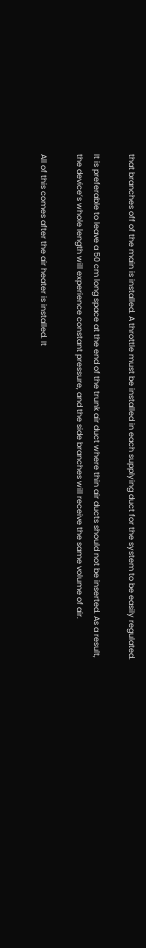that branches off of the main is installed. A throttle must be installed in each supplying duct for the system to be easily regulated.

It is preferable to leave a 50 cm long space at the end of the trunk air duct where thin air ducts should not be inserted. As a result, the device’s whole length will experience constant pressure, and the side branches will receive the same volume of air.

All of this comes after the air heater is installed. It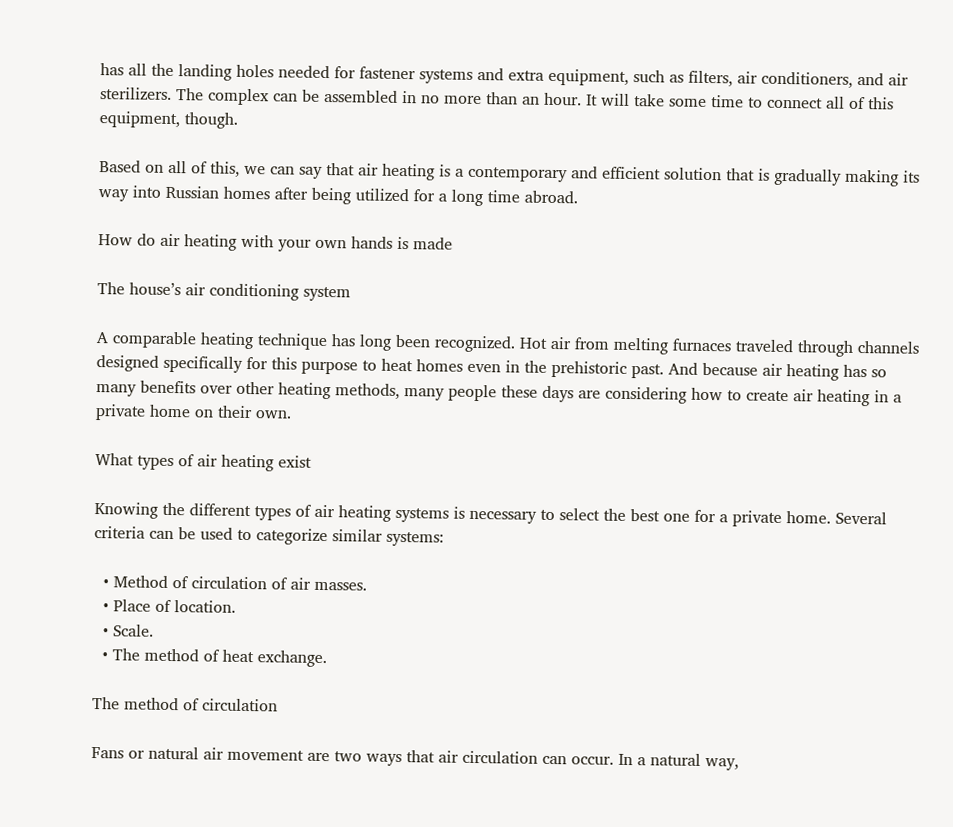has all the landing holes needed for fastener systems and extra equipment, such as filters, air conditioners, and air sterilizers. The complex can be assembled in no more than an hour. It will take some time to connect all of this equipment, though.

Based on all of this, we can say that air heating is a contemporary and efficient solution that is gradually making its way into Russian homes after being utilized for a long time abroad.

How do air heating with your own hands is made

The house’s air conditioning system

A comparable heating technique has long been recognized. Hot air from melting furnaces traveled through channels designed specifically for this purpose to heat homes even in the prehistoric past. And because air heating has so many benefits over other heating methods, many people these days are considering how to create air heating in a private home on their own.

What types of air heating exist

Knowing the different types of air heating systems is necessary to select the best one for a private home. Several criteria can be used to categorize similar systems:

  • Method of circulation of air masses.
  • Place of location.
  • Scale.
  • The method of heat exchange.

The method of circulation

Fans or natural air movement are two ways that air circulation can occur. In a natural way,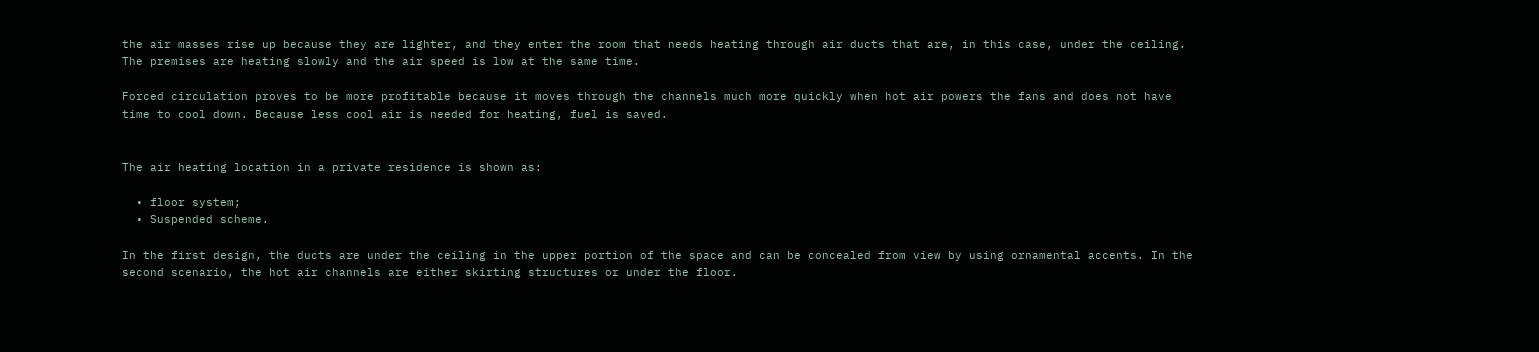the air masses rise up because they are lighter, and they enter the room that needs heating through air ducts that are, in this case, under the ceiling. The premises are heating slowly and the air speed is low at the same time.

Forced circulation proves to be more profitable because it moves through the channels much more quickly when hot air powers the fans and does not have time to cool down. Because less cool air is needed for heating, fuel is saved.


The air heating location in a private residence is shown as:

  • floor system;
  • Suspended scheme.

In the first design, the ducts are under the ceiling in the upper portion of the space and can be concealed from view by using ornamental accents. In the second scenario, the hot air channels are either skirting structures or under the floor.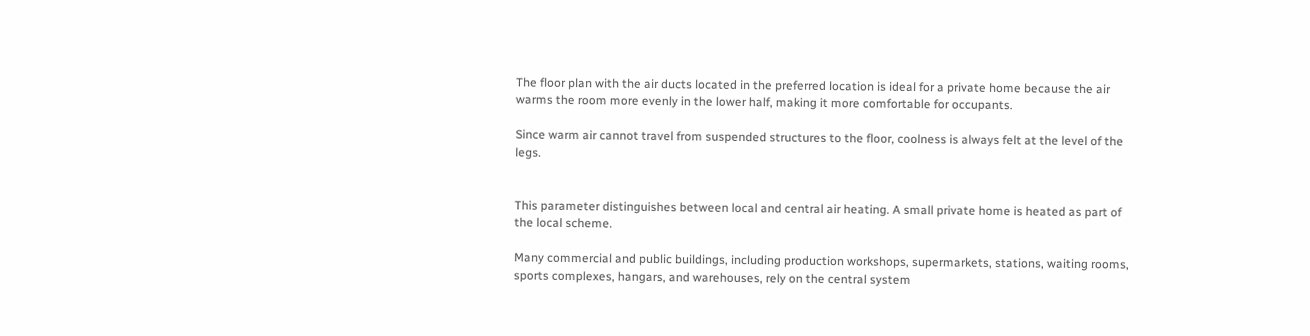The floor plan with the air ducts located in the preferred location is ideal for a private home because the air warms the room more evenly in the lower half, making it more comfortable for occupants.

Since warm air cannot travel from suspended structures to the floor, coolness is always felt at the level of the legs.


This parameter distinguishes between local and central air heating. A small private home is heated as part of the local scheme.

Many commercial and public buildings, including production workshops, supermarkets, stations, waiting rooms, sports complexes, hangars, and warehouses, rely on the central system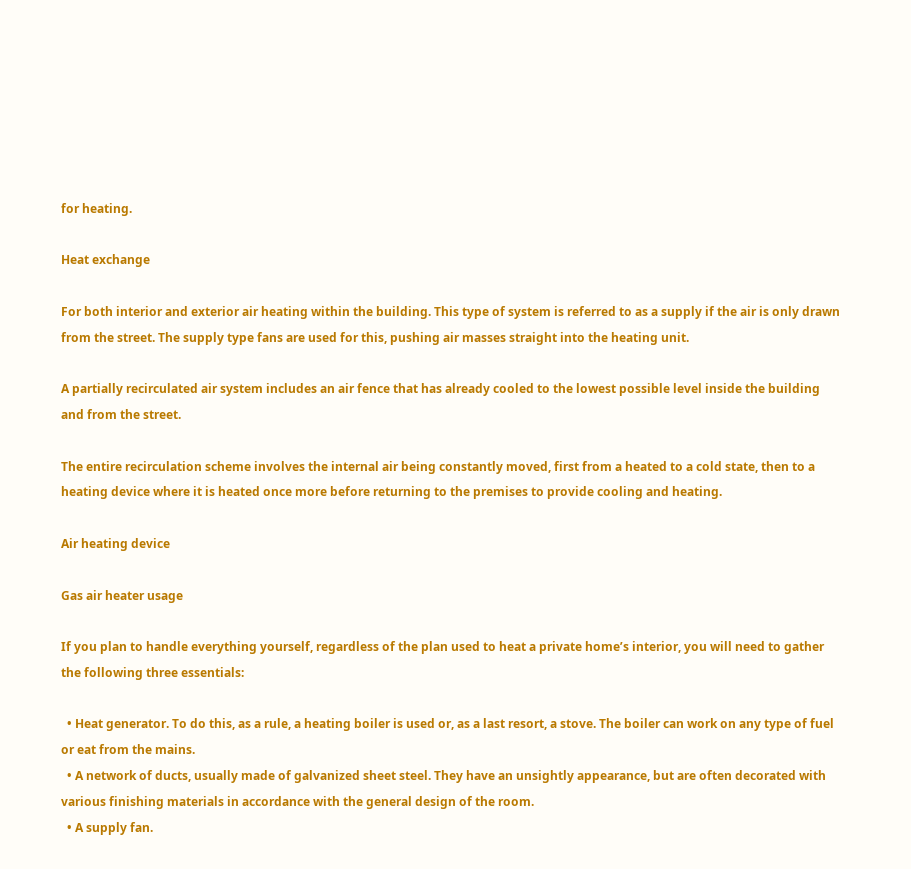for heating.

Heat exchange

For both interior and exterior air heating within the building. This type of system is referred to as a supply if the air is only drawn from the street. The supply type fans are used for this, pushing air masses straight into the heating unit.

A partially recirculated air system includes an air fence that has already cooled to the lowest possible level inside the building and from the street.

The entire recirculation scheme involves the internal air being constantly moved, first from a heated to a cold state, then to a heating device where it is heated once more before returning to the premises to provide cooling and heating.

Air heating device

Gas air heater usage

If you plan to handle everything yourself, regardless of the plan used to heat a private home’s interior, you will need to gather the following three essentials:

  • Heat generator. To do this, as a rule, a heating boiler is used or, as a last resort, a stove. The boiler can work on any type of fuel or eat from the mains.
  • A network of ducts, usually made of galvanized sheet steel. They have an unsightly appearance, but are often decorated with various finishing materials in accordance with the general design of the room.
  • A supply fan.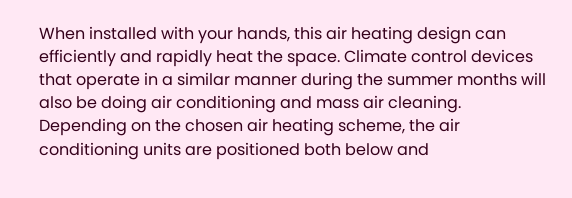When installed with your hands, this air heating design can efficiently and rapidly heat the space. Climate control devices that operate in a similar manner during the summer months will also be doing air conditioning and mass air cleaning. Depending on the chosen air heating scheme, the air conditioning units are positioned both below and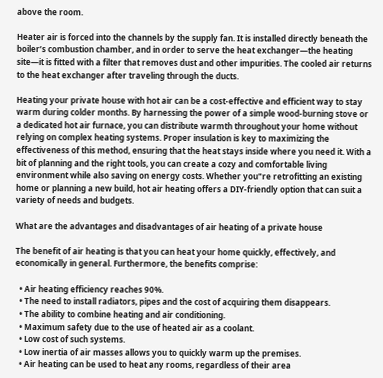above the room.

Heater air is forced into the channels by the supply fan. It is installed directly beneath the boiler’s combustion chamber, and in order to serve the heat exchanger—the heating site—it is fitted with a filter that removes dust and other impurities. The cooled air returns to the heat exchanger after traveling through the ducts.

Heating your private house with hot air can be a cost-effective and efficient way to stay warm during colder months. By harnessing the power of a simple wood-burning stove or a dedicated hot air furnace, you can distribute warmth throughout your home without relying on complex heating systems. Proper insulation is key to maximizing the effectiveness of this method, ensuring that the heat stays inside where you need it. With a bit of planning and the right tools, you can create a cozy and comfortable living environment while also saving on energy costs. Whether you"re retrofitting an existing home or planning a new build, hot air heating offers a DIY-friendly option that can suit a variety of needs and budgets.

What are the advantages and disadvantages of air heating of a private house

The benefit of air heating is that you can heat your home quickly, effectively, and economically in general. Furthermore, the benefits comprise:

  • Air heating efficiency reaches 90%.
  • The need to install radiators, pipes and the cost of acquiring them disappears.
  • The ability to combine heating and air conditioning.
  • Maximum safety due to the use of heated air as a coolant.
  • Low cost of such systems.
  • Low inertia of air masses allows you to quickly warm up the premises.
  • Air heating can be used to heat any rooms, regardless of their area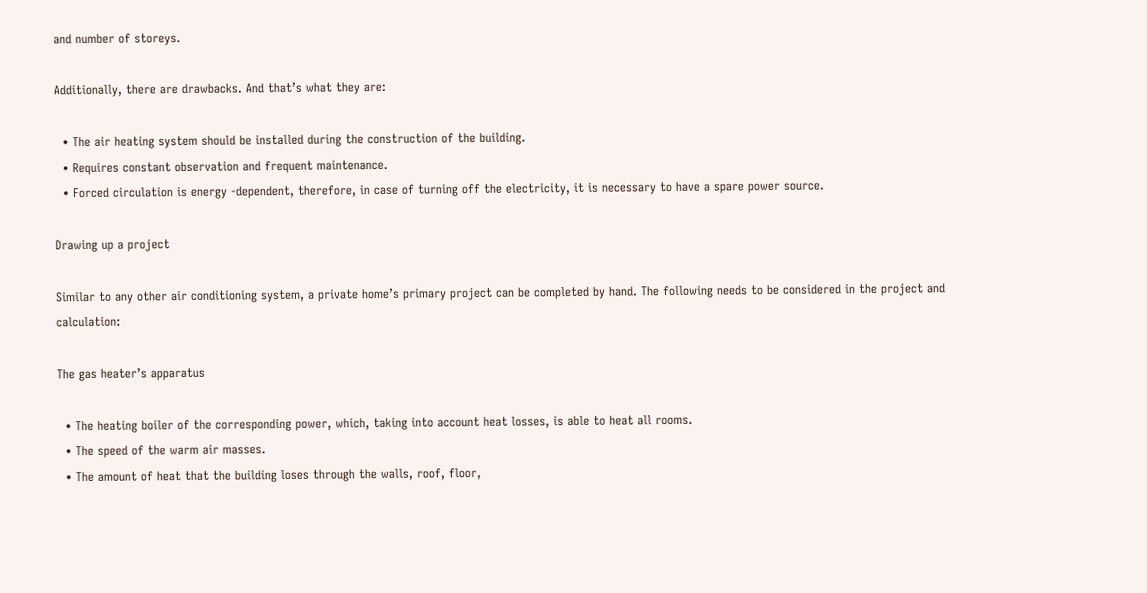and number of storeys.

Additionally, there are drawbacks. And that’s what they are:

  • The air heating system should be installed during the construction of the building.
  • Requires constant observation and frequent maintenance.
  • Forced circulation is energy -dependent, therefore, in case of turning off the electricity, it is necessary to have a spare power source.

Drawing up a project

Similar to any other air conditioning system, a private home’s primary project can be completed by hand. The following needs to be considered in the project and calculation:

The gas heater’s apparatus

  • The heating boiler of the corresponding power, which, taking into account heat losses, is able to heat all rooms.
  • The speed of the warm air masses.
  • The amount of heat that the building loses through the walls, roof, floor,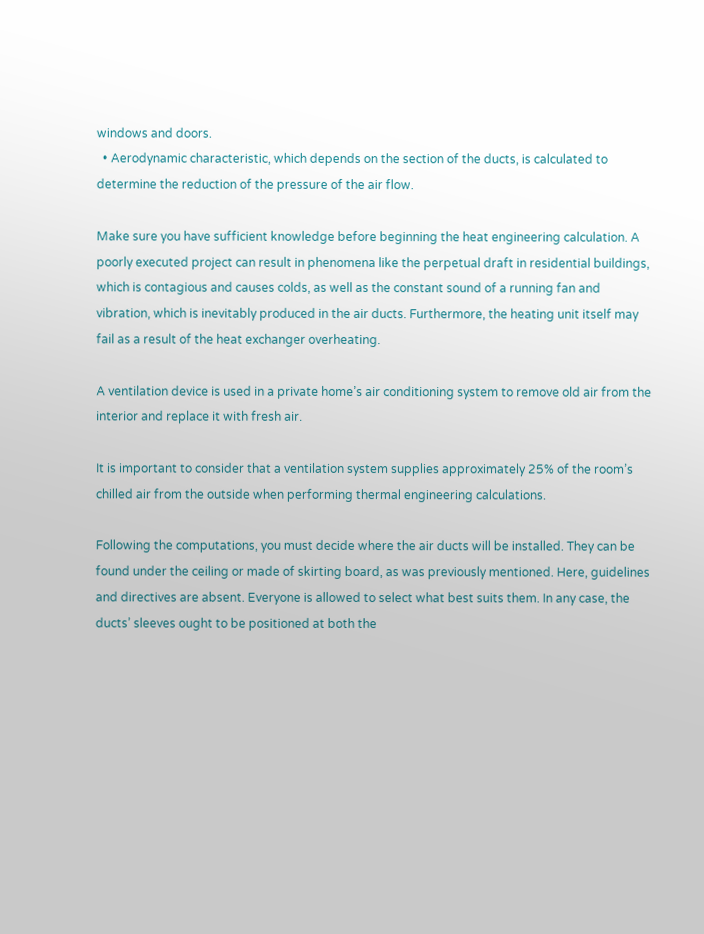windows and doors.
  • Aerodynamic characteristic, which depends on the section of the ducts, is calculated to determine the reduction of the pressure of the air flow.

Make sure you have sufficient knowledge before beginning the heat engineering calculation. A poorly executed project can result in phenomena like the perpetual draft in residential buildings, which is contagious and causes colds, as well as the constant sound of a running fan and vibration, which is inevitably produced in the air ducts. Furthermore, the heating unit itself may fail as a result of the heat exchanger overheating.

A ventilation device is used in a private home’s air conditioning system to remove old air from the interior and replace it with fresh air.

It is important to consider that a ventilation system supplies approximately 25% of the room’s chilled air from the outside when performing thermal engineering calculations.

Following the computations, you must decide where the air ducts will be installed. They can be found under the ceiling or made of skirting board, as was previously mentioned. Here, guidelines and directives are absent. Everyone is allowed to select what best suits them. In any case, the ducts’ sleeves ought to be positioned at both the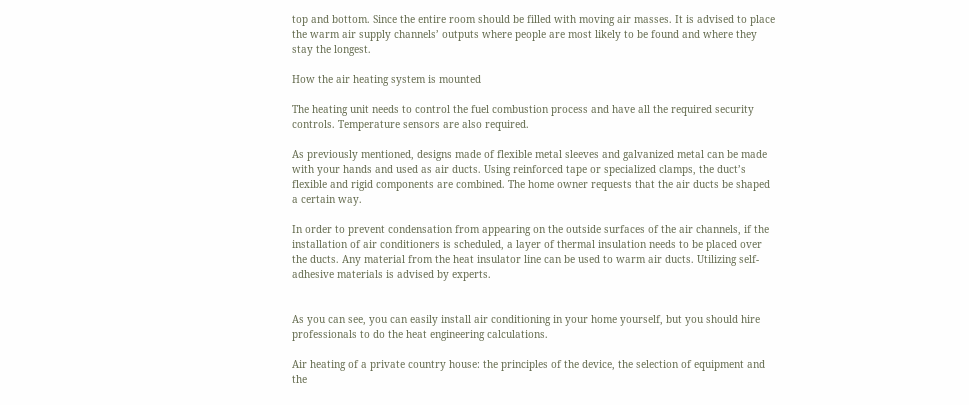top and bottom. Since the entire room should be filled with moving air masses. It is advised to place the warm air supply channels’ outputs where people are most likely to be found and where they stay the longest.

How the air heating system is mounted

The heating unit needs to control the fuel combustion process and have all the required security controls. Temperature sensors are also required.

As previously mentioned, designs made of flexible metal sleeves and galvanized metal can be made with your hands and used as air ducts. Using reinforced tape or specialized clamps, the duct’s flexible and rigid components are combined. The home owner requests that the air ducts be shaped a certain way.

In order to prevent condensation from appearing on the outside surfaces of the air channels, if the installation of air conditioners is scheduled, a layer of thermal insulation needs to be placed over the ducts. Any material from the heat insulator line can be used to warm air ducts. Utilizing self-adhesive materials is advised by experts.


As you can see, you can easily install air conditioning in your home yourself, but you should hire professionals to do the heat engineering calculations.

Air heating of a private country house: the principles of the device, the selection of equipment and the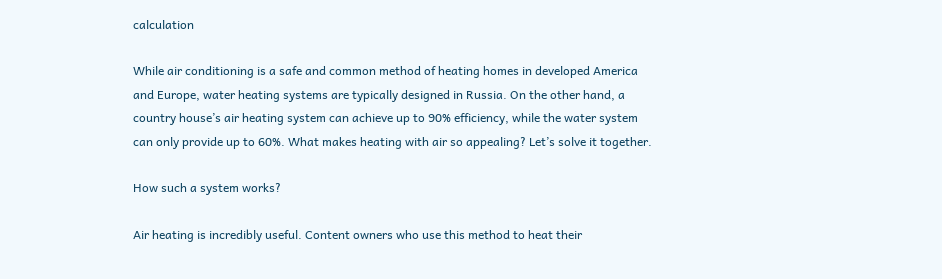calculation

While air conditioning is a safe and common method of heating homes in developed America and Europe, water heating systems are typically designed in Russia. On the other hand, a country house’s air heating system can achieve up to 90% efficiency, while the water system can only provide up to 60%. What makes heating with air so appealing? Let’s solve it together.

How such a system works?

Air heating is incredibly useful. Content owners who use this method to heat their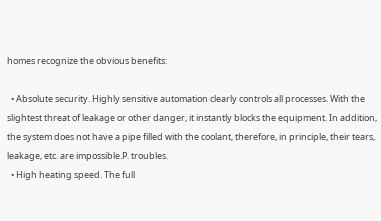homes recognize the obvious benefits:

  • Absolute security. Highly sensitive automation clearly controls all processes. With the slightest threat of leakage or other danger, it instantly blocks the equipment. In addition, the system does not have a pipe filled with the coolant, therefore, in principle, their tears, leakage, etc. are impossible.P. troubles.
  • High heating speed. The full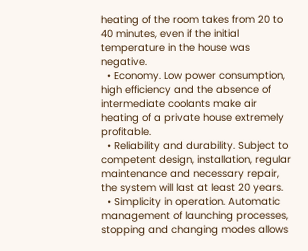heating of the room takes from 20 to 40 minutes, even if the initial temperature in the house was negative.
  • Economy. Low power consumption, high efficiency and the absence of intermediate coolants make air heating of a private house extremely profitable.
  • Reliability and durability. Subject to competent design, installation, regular maintenance and necessary repair, the system will last at least 20 years.
  • Simplicity in operation. Automatic management of launching processes, stopping and changing modes allows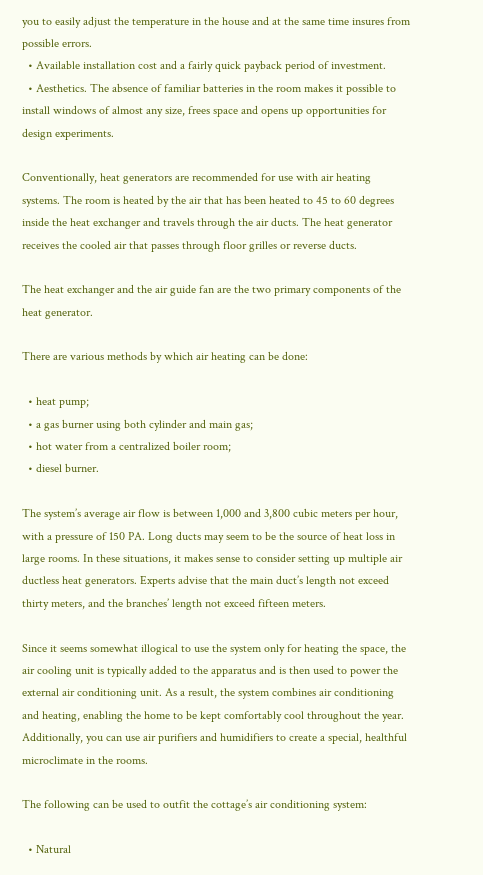you to easily adjust the temperature in the house and at the same time insures from possible errors.
  • Available installation cost and a fairly quick payback period of investment.
  • Aesthetics. The absence of familiar batteries in the room makes it possible to install windows of almost any size, frees space and opens up opportunities for design experiments.

Conventionally, heat generators are recommended for use with air heating systems. The room is heated by the air that has been heated to 45 to 60 degrees inside the heat exchanger and travels through the air ducts. The heat generator receives the cooled air that passes through floor grilles or reverse ducts.

The heat exchanger and the air guide fan are the two primary components of the heat generator.

There are various methods by which air heating can be done:

  • heat pump;
  • a gas burner using both cylinder and main gas;
  • hot water from a centralized boiler room;
  • diesel burner.

The system’s average air flow is between 1,000 and 3,800 cubic meters per hour, with a pressure of 150 PA. Long ducts may seem to be the source of heat loss in large rooms. In these situations, it makes sense to consider setting up multiple air ductless heat generators. Experts advise that the main duct’s length not exceed thirty meters, and the branches’ length not exceed fifteen meters.

Since it seems somewhat illogical to use the system only for heating the space, the air cooling unit is typically added to the apparatus and is then used to power the external air conditioning unit. As a result, the system combines air conditioning and heating, enabling the home to be kept comfortably cool throughout the year. Additionally, you can use air purifiers and humidifiers to create a special, healthful microclimate in the rooms.

The following can be used to outfit the cottage’s air conditioning system:

  • Natural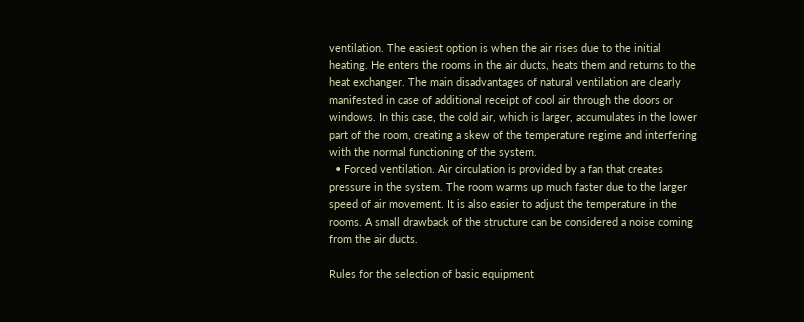ventilation. The easiest option is when the air rises due to the initial heating. He enters the rooms in the air ducts, heats them and returns to the heat exchanger. The main disadvantages of natural ventilation are clearly manifested in case of additional receipt of cool air through the doors or windows. In this case, the cold air, which is larger, accumulates in the lower part of the room, creating a skew of the temperature regime and interfering with the normal functioning of the system.
  • Forced ventilation. Air circulation is provided by a fan that creates pressure in the system. The room warms up much faster due to the larger speed of air movement. It is also easier to adjust the temperature in the rooms. A small drawback of the structure can be considered a noise coming from the air ducts.

Rules for the selection of basic equipment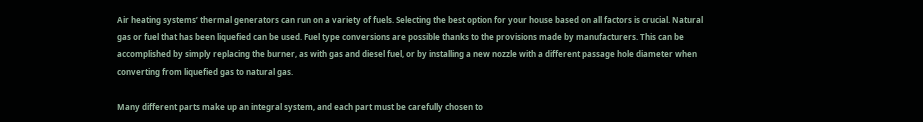Air heating systems’ thermal generators can run on a variety of fuels. Selecting the best option for your house based on all factors is crucial. Natural gas or fuel that has been liquefied can be used. Fuel type conversions are possible thanks to the provisions made by manufacturers. This can be accomplished by simply replacing the burner, as with gas and diesel fuel, or by installing a new nozzle with a different passage hole diameter when converting from liquefied gas to natural gas.

Many different parts make up an integral system, and each part must be carefully chosen to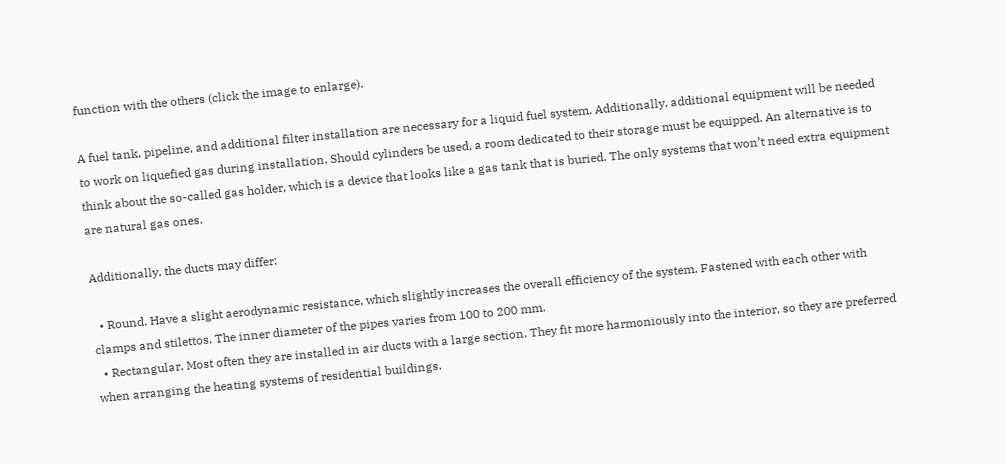function with the others (click the image to enlarge).

A fuel tank, pipeline, and additional filter installation are necessary for a liquid fuel system. Additionally, additional equipment will be needed to work on liquefied gas during installation. Should cylinders be used, a room dedicated to their storage must be equipped. An alternative is to think about the so-called gas holder, which is a device that looks like a gas tank that is buried. The only systems that won’t need extra equipment are natural gas ones.

Additionally, the ducts may differ:

  • Round. Have a slight aerodynamic resistance, which slightly increases the overall efficiency of the system. Fastened with each other with clamps and stilettos. The inner diameter of the pipes varies from 100 to 200 mm.
  • Rectangular. Most often they are installed in air ducts with a large section. They fit more harmoniously into the interior, so they are preferred when arranging the heating systems of residential buildings.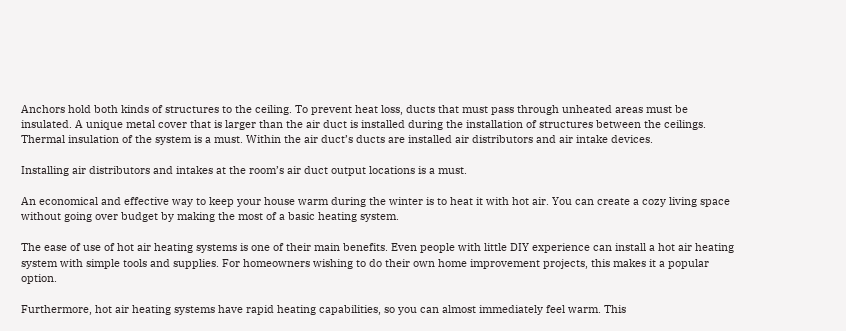Anchors hold both kinds of structures to the ceiling. To prevent heat loss, ducts that must pass through unheated areas must be insulated. A unique metal cover that is larger than the air duct is installed during the installation of structures between the ceilings. Thermal insulation of the system is a must. Within the air duct’s ducts are installed air distributors and air intake devices.

Installing air distributors and intakes at the room’s air duct output locations is a must.

An economical and effective way to keep your house warm during the winter is to heat it with hot air. You can create a cozy living space without going over budget by making the most of a basic heating system.

The ease of use of hot air heating systems is one of their main benefits. Even people with little DIY experience can install a hot air heating system with simple tools and supplies. For homeowners wishing to do their own home improvement projects, this makes it a popular option.

Furthermore, hot air heating systems have rapid heating capabilities, so you can almost immediately feel warm. This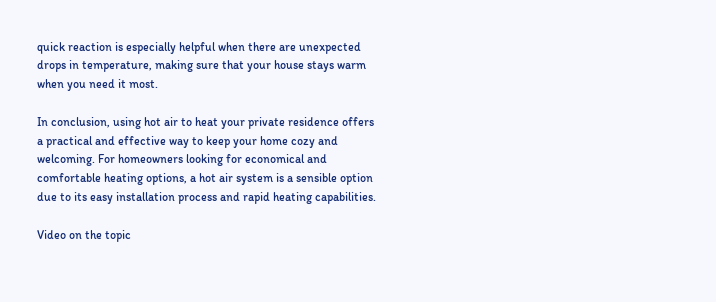quick reaction is especially helpful when there are unexpected drops in temperature, making sure that your house stays warm when you need it most.

In conclusion, using hot air to heat your private residence offers a practical and effective way to keep your home cozy and welcoming. For homeowners looking for economical and comfortable heating options, a hot air system is a sensible option due to its easy installation process and rapid heating capabilities.

Video on the topic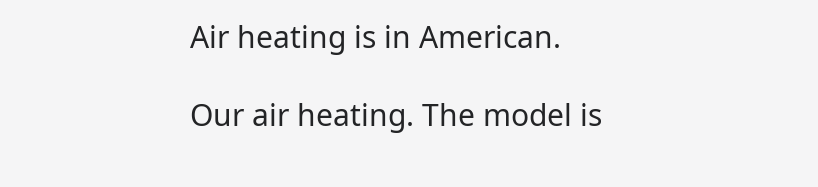Air heating is in American.

Our air heating. The model is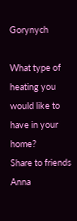Gorynych

What type of heating you would like to have in your home?
Share to friends
Anna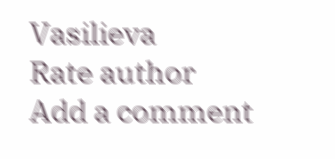Vasilieva
Rate author
Add a comment